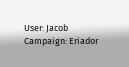User: Jacob
Campaign: Eriador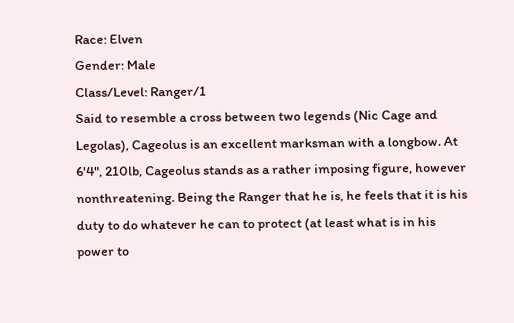Race: Elven
Gender: Male
Class/Level: Ranger/1
Said to resemble a cross between two legends (Nic Cage and Legolas), Cageolus is an excellent marksman with a longbow. At 6'4", 210lb, Cageolus stands as a rather imposing figure, however nonthreatening. Being the Ranger that he is, he feels that it is his duty to do whatever he can to protect (at least what is in his power to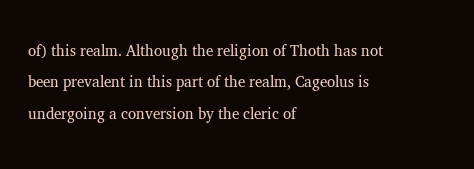of) this realm. Although the religion of Thoth has not been prevalent in this part of the realm, Cageolus is undergoing a conversion by the cleric of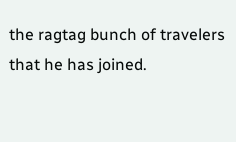the ragtag bunch of travelers that he has joined.